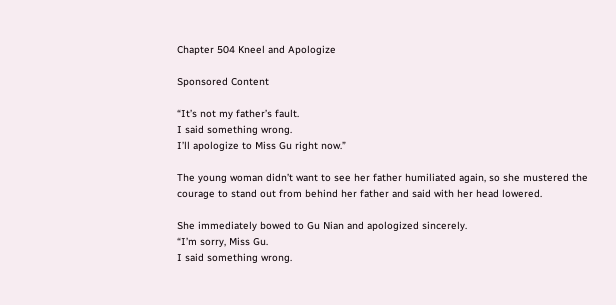Chapter 504 Kneel and Apologize

Sponsored Content

“It’s not my father’s fault.
I said something wrong.
I’ll apologize to Miss Gu right now.”

The young woman didn’t want to see her father humiliated again, so she mustered the courage to stand out from behind her father and said with her head lowered.

She immediately bowed to Gu Nian and apologized sincerely.
“I’m sorry, Miss Gu.
I said something wrong.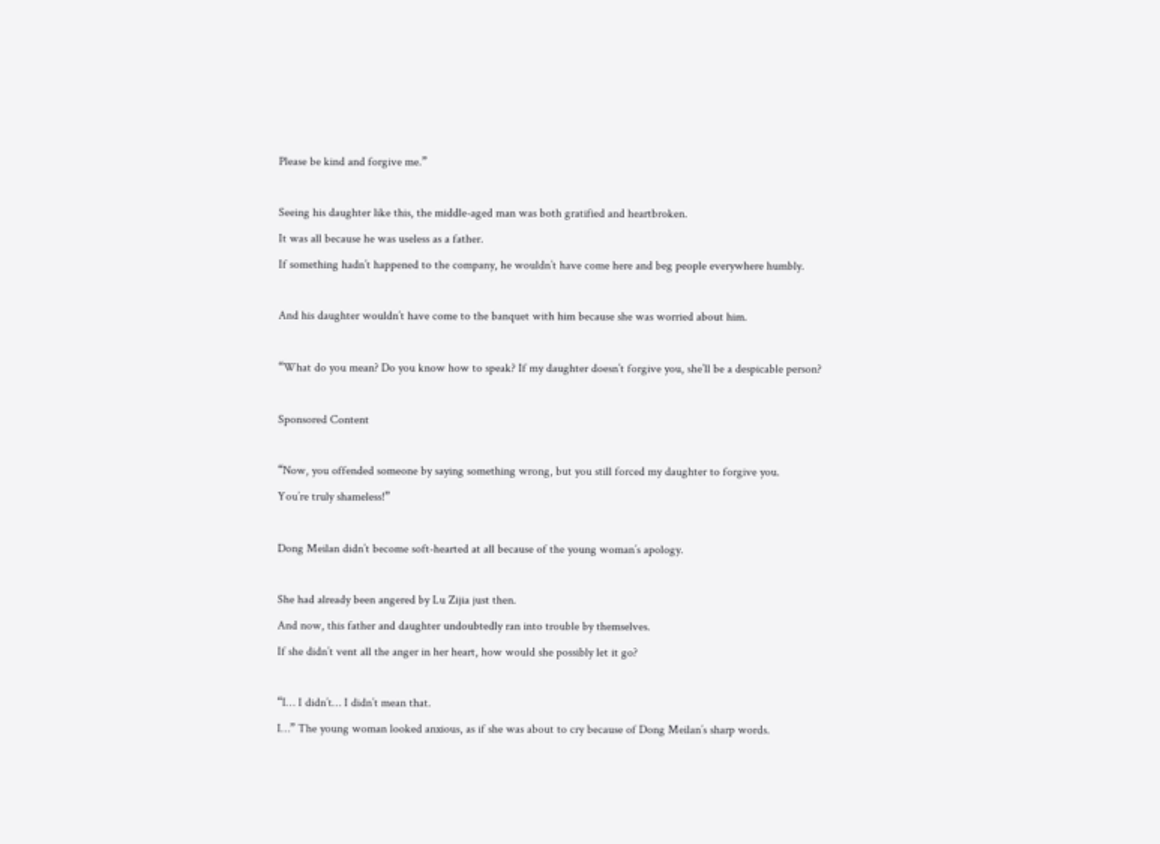Please be kind and forgive me.”

Seeing his daughter like this, the middle-aged man was both gratified and heartbroken.
It was all because he was useless as a father.
If something hadn’t happened to the company, he wouldn’t have come here and beg people everywhere humbly.

And his daughter wouldn’t have come to the banquet with him because she was worried about him.

“What do you mean? Do you know how to speak? If my daughter doesn’t forgive you, she’ll be a despicable person?

Sponsored Content

“Now, you offended someone by saying something wrong, but you still forced my daughter to forgive you.
You’re truly shameless!”

Dong Meilan didn’t become soft-hearted at all because of the young woman’s apology.

She had already been angered by Lu Zijia just then.
And now, this father and daughter undoubtedly ran into trouble by themselves.
If she didn’t vent all the anger in her heart, how would she possibly let it go?

“I… I didn’t… I didn’t mean that.
I…” The young woman looked anxious, as if she was about to cry because of Dong Meilan’s sharp words.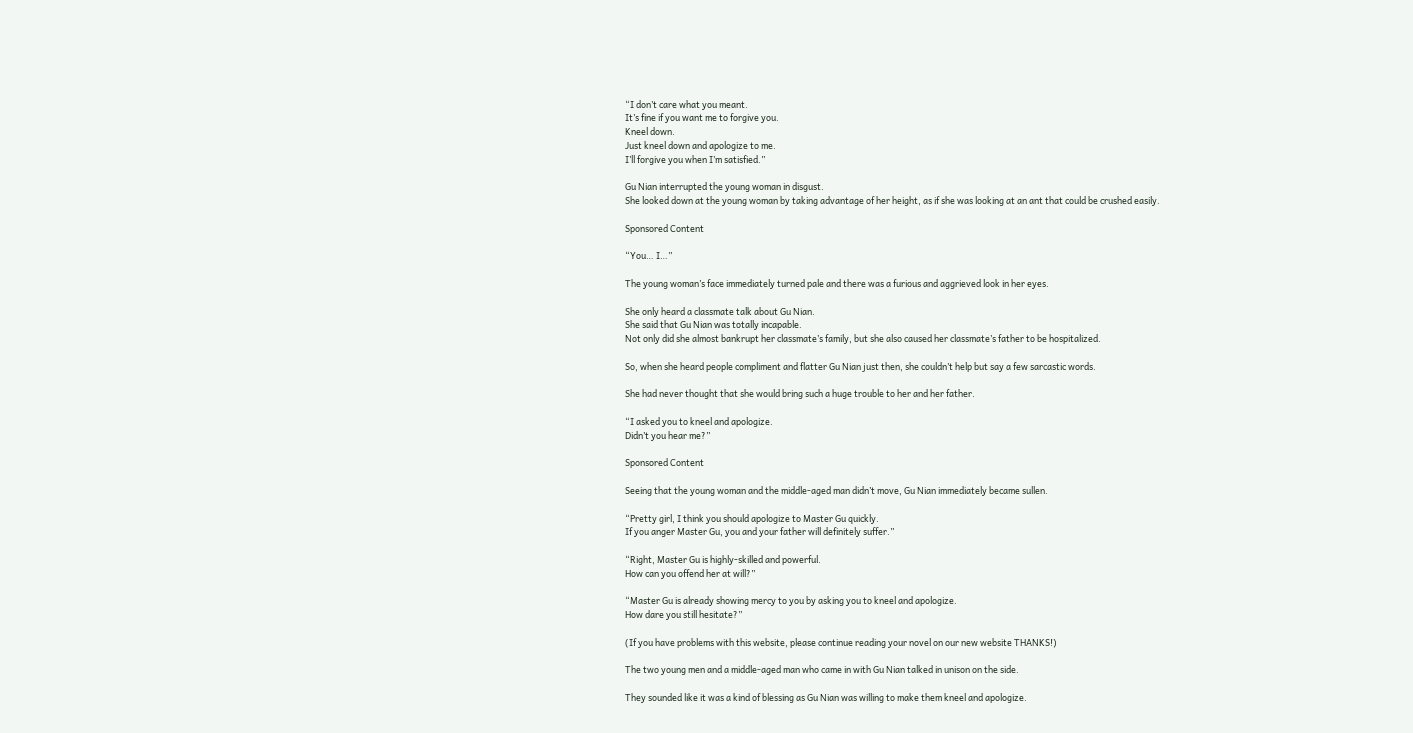“I don’t care what you meant.
It’s fine if you want me to forgive you.
Kneel down.
Just kneel down and apologize to me.
I’ll forgive you when I’m satisfied.”

Gu Nian interrupted the young woman in disgust.
She looked down at the young woman by taking advantage of her height, as if she was looking at an ant that could be crushed easily.

Sponsored Content

“You… I…”

The young woman’s face immediately turned pale and there was a furious and aggrieved look in her eyes.

She only heard a classmate talk about Gu Nian.
She said that Gu Nian was totally incapable.
Not only did she almost bankrupt her classmate’s family, but she also caused her classmate’s father to be hospitalized.

So, when she heard people compliment and flatter Gu Nian just then, she couldn’t help but say a few sarcastic words.

She had never thought that she would bring such a huge trouble to her and her father.

“I asked you to kneel and apologize.
Didn’t you hear me?”

Sponsored Content

Seeing that the young woman and the middle-aged man didn’t move, Gu Nian immediately became sullen.

“Pretty girl, I think you should apologize to Master Gu quickly.
If you anger Master Gu, you and your father will definitely suffer.”

“Right, Master Gu is highly-skilled and powerful.
How can you offend her at will?”

“Master Gu is already showing mercy to you by asking you to kneel and apologize.
How dare you still hesitate?”

(If you have problems with this website, please continue reading your novel on our new website THANKS!)

The two young men and a middle-aged man who came in with Gu Nian talked in unison on the side.

They sounded like it was a kind of blessing as Gu Nian was willing to make them kneel and apologize.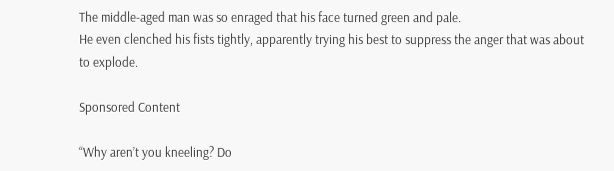The middle-aged man was so enraged that his face turned green and pale.
He even clenched his fists tightly, apparently trying his best to suppress the anger that was about to explode.

Sponsored Content

“Why aren’t you kneeling? Do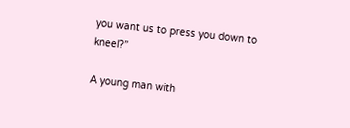you want us to press you down to kneel?”

A young man with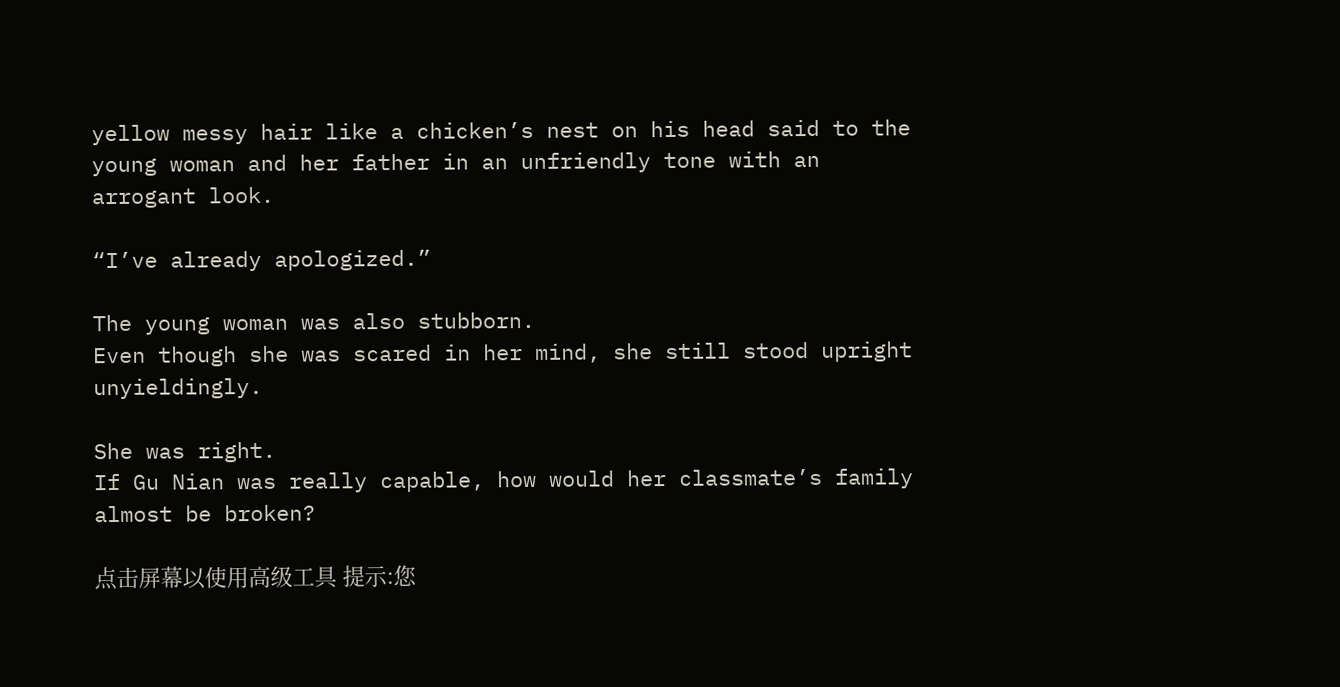yellow messy hair like a chicken’s nest on his head said to the young woman and her father in an unfriendly tone with an arrogant look.

“I’ve already apologized.”

The young woman was also stubborn.
Even though she was scared in her mind, she still stood upright unyieldingly.

She was right.
If Gu Nian was really capable, how would her classmate’s family almost be broken?

点击屏幕以使用高级工具 提示:您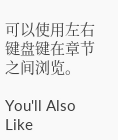可以使用左右键盘键在章节之间浏览。

You'll Also Like